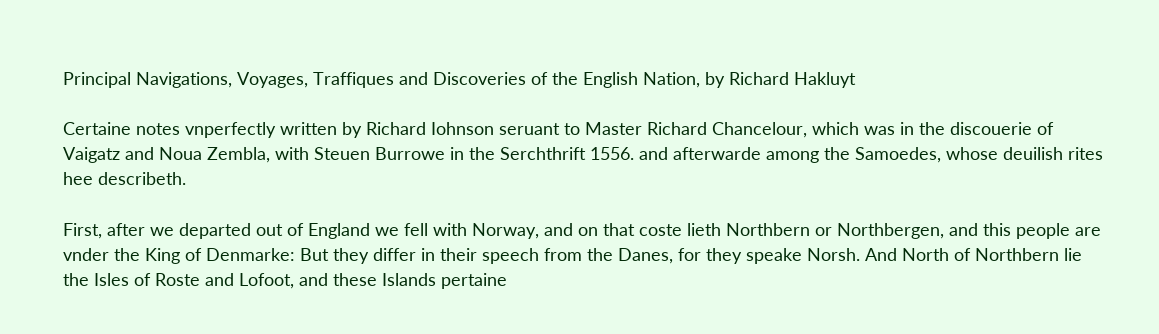Principal Navigations, Voyages, Traffiques and Discoveries of the English Nation, by Richard Hakluyt

Certaine notes vnperfectly written by Richard Iohnson seruant to Master Richard Chancelour, which was in the discouerie of Vaigatz and Noua Zembla, with Steuen Burrowe in the Serchthrift 1556. and afterwarde among the Samoedes, whose deuilish rites hee describeth.

First, after we departed out of England we fell with Norway, and on that coste lieth Northbern or Northbergen, and this people are vnder the King of Denmarke: But they differ in their speech from the Danes, for they speake Norsh. And North of Northbern lie the Isles of Roste and Lofoot, and these Islands pertaine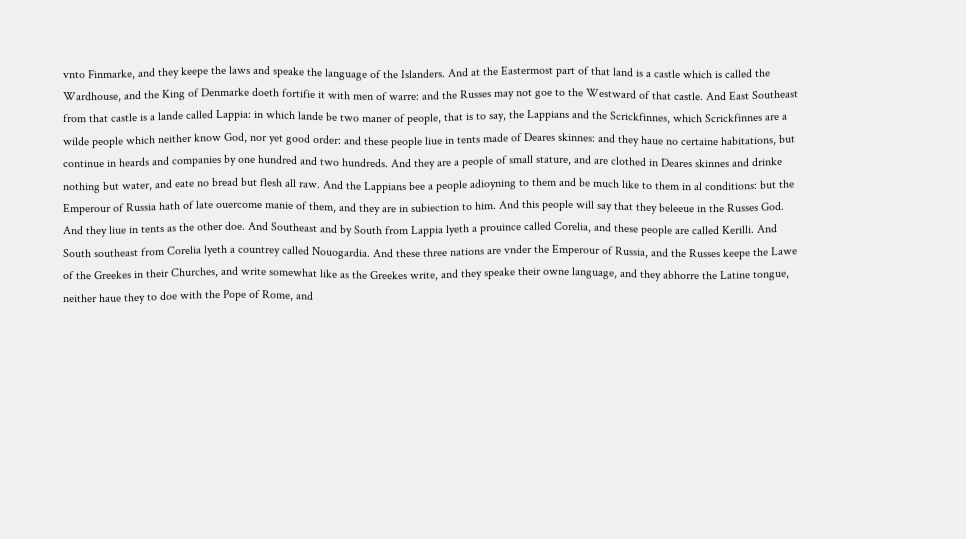vnto Finmarke, and they keepe the laws and speake the language of the Islanders. And at the Eastermost part of that land is a castle which is called the Wardhouse, and the King of Denmarke doeth fortifie it with men of warre: and the Russes may not goe to the Westward of that castle. And East Southeast from that castle is a lande called Lappia: in which lande be two maner of people, that is to say, the Lappians and the Scrickfinnes, which Scrickfinnes are a wilde people which neither know God, nor yet good order: and these people liue in tents made of Deares skinnes: and they haue no certaine habitations, but continue in heards and companies by one hundred and two hundreds. And they are a people of small stature, and are clothed in Deares skinnes and drinke nothing but water, and eate no bread but flesh all raw. And the Lappians bee a people adioyning to them and be much like to them in al conditions: but the Emperour of Russia hath of late ouercome manie of them, and they are in subiection to him. And this people will say that they beleeue in the Russes God. And they liue in tents as the other doe. And Southeast and by South from Lappia lyeth a prouince called Corelia, and these people are called Kerilli. And South southeast from Corelia lyeth a countrey called Nouogardia. And these three nations are vnder the Emperour of Russia, and the Russes keepe the Lawe of the Greekes in their Churches, and write somewhat like as the Greekes write, and they speake their owne language, and they abhorre the Latine tongue, neither haue they to doe with the Pope of Rome, and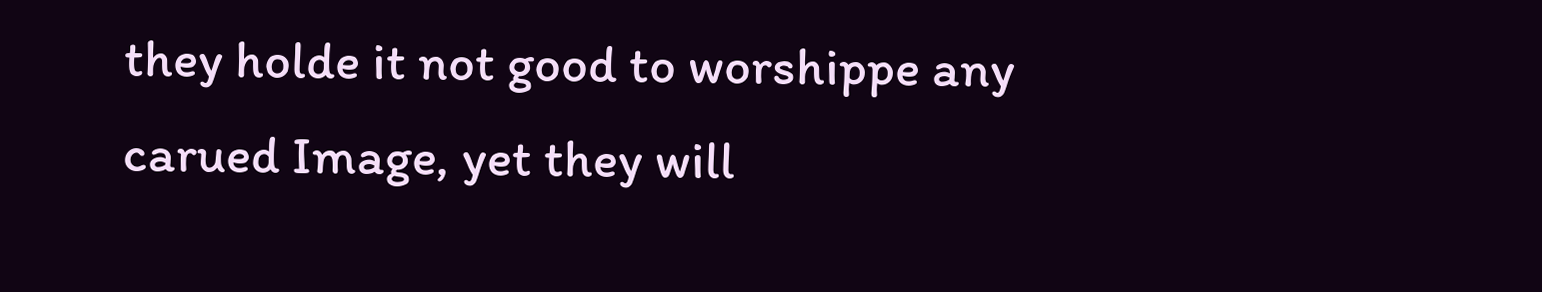they holde it not good to worshippe any carued Image, yet they will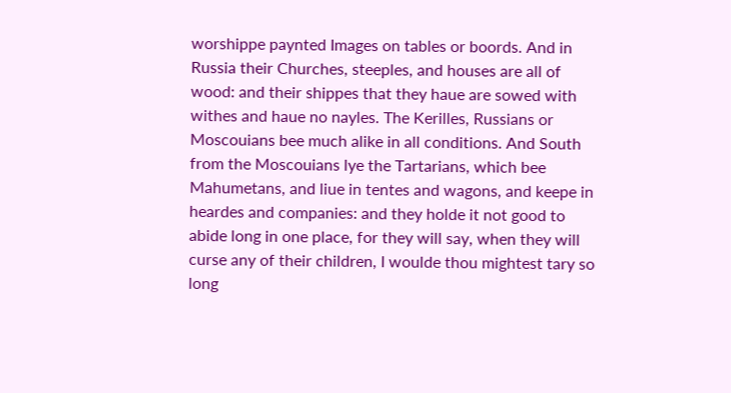worshippe paynted Images on tables or boords. And in Russia their Churches, steeples, and houses are all of wood: and their shippes that they haue are sowed with withes and haue no nayles. The Kerilles, Russians or Moscouians bee much alike in all conditions. And South from the Moscouians lye the Tartarians, which bee Mahumetans, and liue in tentes and wagons, and keepe in heardes and companies: and they holde it not good to abide long in one place, for they will say, when they will curse any of their children, I woulde thou mightest tary so long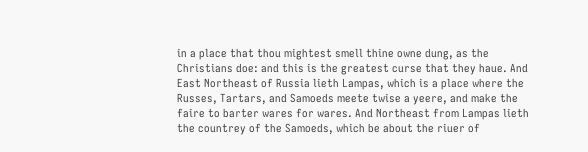in a place that thou mightest smell thine owne dung, as the Christians doe: and this is the greatest curse that they haue. And East Northeast of Russia lieth Lampas, which is a place where the Russes, Tartars, and Samoeds meete twise a yeere, and make the faire to barter wares for wares. And Northeast from Lampas lieth the countrey of the Samoeds, which be about the riuer of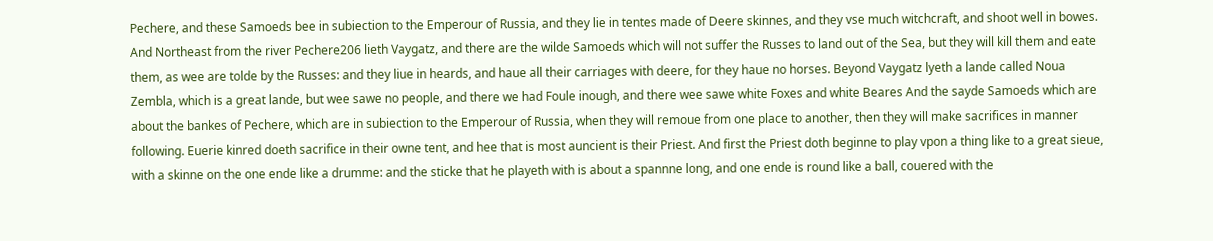Pechere, and these Samoeds bee in subiection to the Emperour of Russia, and they lie in tentes made of Deere skinnes, and they vse much witchcraft, and shoot well in bowes. And Northeast from the river Pechere206 lieth Vaygatz, and there are the wilde Samoeds which will not suffer the Russes to land out of the Sea, but they will kill them and eate them, as wee are tolde by the Russes: and they liue in heards, and haue all their carriages with deere, for they haue no horses. Beyond Vaygatz lyeth a lande called Noua Zembla, which is a great lande, but wee sawe no people, and there we had Foule inough, and there wee sawe white Foxes and white Beares And the sayde Samoeds which are about the bankes of Pechere, which are in subiection to the Emperour of Russia, when they will remoue from one place to another, then they will make sacrifices in manner following. Euerie kinred doeth sacrifice in their owne tent, and hee that is most auncient is their Priest. And first the Priest doth beginne to play vpon a thing like to a great sieue, with a skinne on the one ende like a drumme: and the sticke that he playeth with is about a spannne long, and one ende is round like a ball, couered with the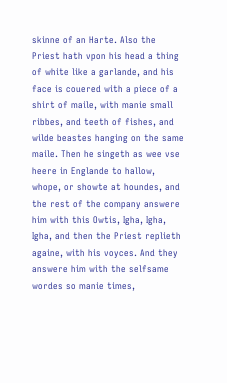skinne of an Harte. Also the Priest hath vpon his head a thing of white like a garlande, and his face is couered with a piece of a shirt of maile, with manie small ribbes, and teeth of fishes, and wilde beastes hanging on the same maile. Then he singeth as wee vse heere in Englande to hallow, whope, or showte at houndes, and the rest of the company answere him with this Owtis, Igha, Igha, Igha, and then the Priest replieth againe, with his voyces. And they answere him with the selfsame wordes so manie times,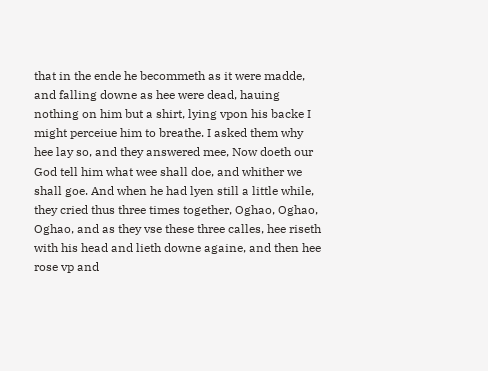that in the ende he becommeth as it were madde, and falling downe as hee were dead, hauing nothing on him but a shirt, lying vpon his backe I might perceiue him to breathe. I asked them why hee lay so, and they answered mee, Now doeth our God tell him what wee shall doe, and whither we shall goe. And when he had lyen still a little while, they cried thus three times together, Oghao, Oghao, Oghao, and as they vse these three calles, hee riseth with his head and lieth downe againe, and then hee rose vp and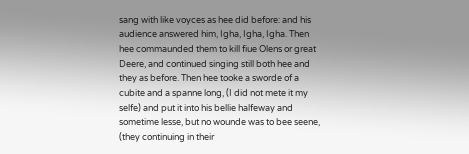sang with like voyces as hee did before: and his audience answered him, Igha, Igha, Igha. Then hee commaunded them to kill fiue Olens or great Deere, and continued singing still both hee and they as before. Then hee tooke a sworde of a cubite and a spanne long, (I did not mete it my selfe) and put it into his bellie halfeway and sometime lesse, but no wounde was to bee seene, (they continuing in their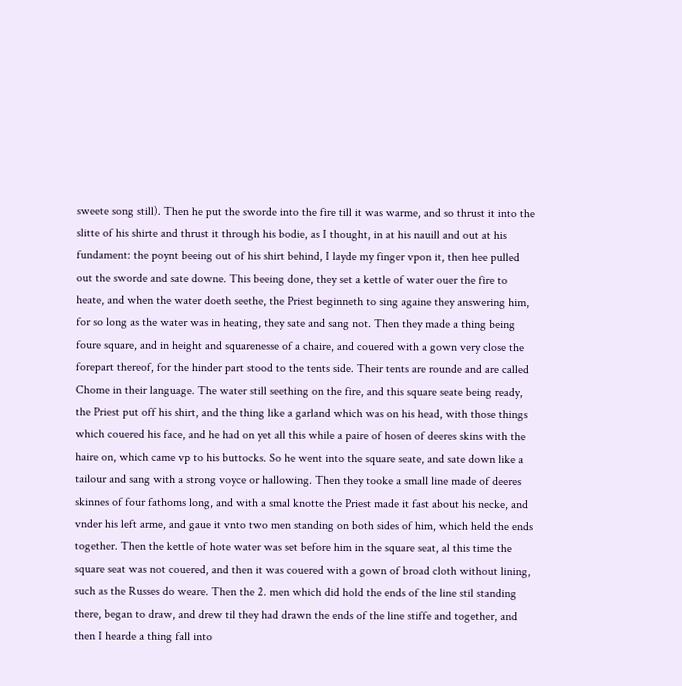sweete song still). Then he put the sworde into the fire till it was warme, and so thrust it into the slitte of his shirte and thrust it through his bodie, as I thought, in at his nauill and out at his fundament: the poynt beeing out of his shirt behind, I layde my finger vpon it, then hee pulled out the sworde and sate downe. This beeing done, they set a kettle of water ouer the fire to heate, and when the water doeth seethe, the Priest beginneth to sing againe they answering him, for so long as the water was in heating, they sate and sang not. Then they made a thing being foure square, and in height and squarenesse of a chaire, and couered with a gown very close the forepart thereof, for the hinder part stood to the tents side. Their tents are rounde and are called Chome in their language. The water still seething on the fire, and this square seate being ready, the Priest put off his shirt, and the thing like a garland which was on his head, with those things which couered his face, and he had on yet all this while a paire of hosen of deeres skins with the haire on, which came vp to his buttocks. So he went into the square seate, and sate down like a tailour and sang with a strong voyce or hallowing. Then they tooke a small line made of deeres skinnes of four fathoms long, and with a smal knotte the Priest made it fast about his necke, and vnder his left arme, and gaue it vnto two men standing on both sides of him, which held the ends together. Then the kettle of hote water was set before him in the square seat, al this time the square seat was not couered, and then it was couered with a gown of broad cloth without lining, such as the Russes do weare. Then the 2. men which did hold the ends of the line stil standing there, began to draw, and drew til they had drawn the ends of the line stiffe and together, and then I hearde a thing fall into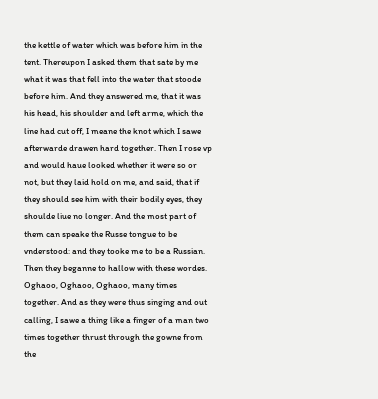the kettle of water which was before him in the tent. Thereupon I asked them that sate by me what it was that fell into the water that stoode before him. And they answered me, that it was his head, his shoulder and left arme, which the line had cut off, I meane the knot which I sawe afterwarde drawen hard together. Then I rose vp and would haue looked whether it were so or not, but they laid hold on me, and said, that if they should see him with their bodily eyes, they shoulde liue no longer. And the most part of them can speake the Russe tongue to be vnderstood: and they tooke me to be a Russian. Then they beganne to hallow with these wordes. Oghaoo, Oghaoo, Oghaoo, many times together. And as they were thus singing and out calling, I sawe a thing like a finger of a man two times together thrust through the gowne from the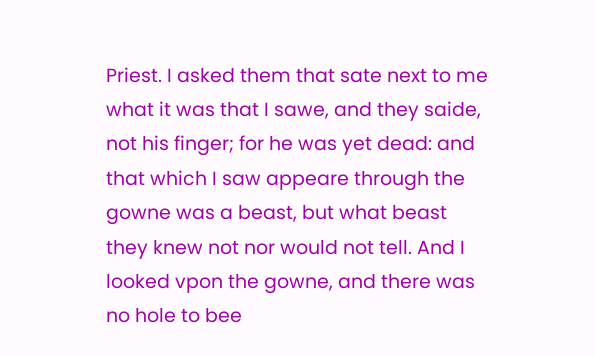Priest. I asked them that sate next to me what it was that I sawe, and they saide, not his finger; for he was yet dead: and that which I saw appeare through the gowne was a beast, but what beast they knew not nor would not tell. And I looked vpon the gowne, and there was no hole to bee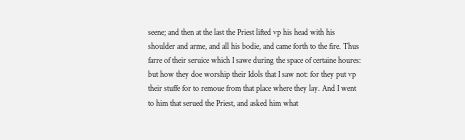seene; and then at the last the Priest lifted vp his head with his shoulder and arme, and all his bodie, and came forth to the fire. Thus farre of their seruice which I sawe during the space of certaine houres: but how they doe worship their Idols that I saw not: for they put vp their stuffe for to remoue from that place where they lay. And I went to him that serued the Priest, and asked him what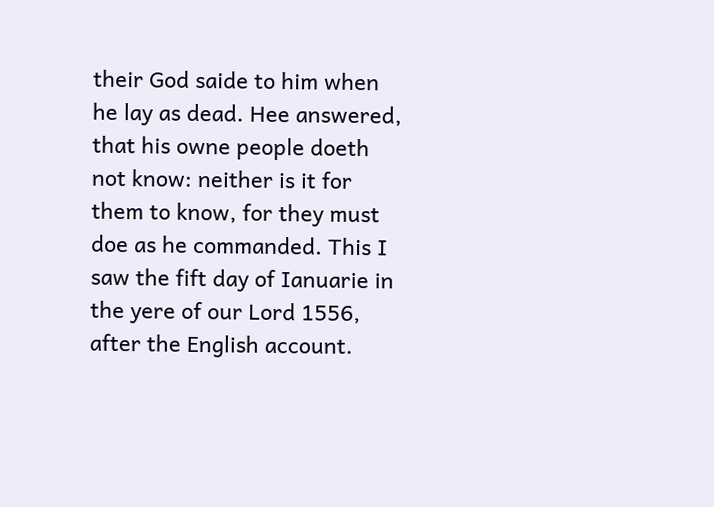their God saide to him when he lay as dead. Hee answered, that his owne people doeth not know: neither is it for them to know, for they must doe as he commanded. This I saw the fift day of Ianuarie in the yere of our Lord 1556, after the English account.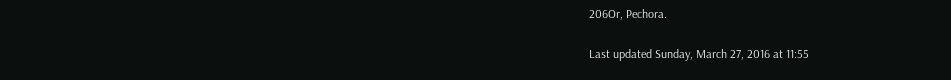206Or, Pechora.

Last updated Sunday, March 27, 2016 at 11:55